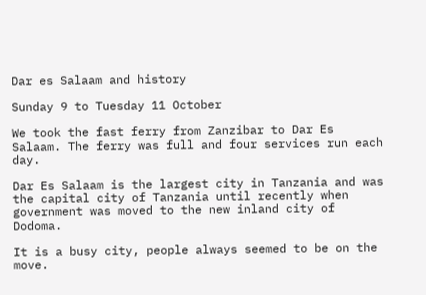Dar es Salaam and history

Sunday 9 to Tuesday 11 October

We took the fast ferry from Zanzibar to Dar Es Salaam. The ferry was full and four services run each day.

Dar Es Salaam is the largest city in Tanzania and was the capital city of Tanzania until recently when government was moved to the new inland city of Dodoma.

It is a busy city, people always seemed to be on the move.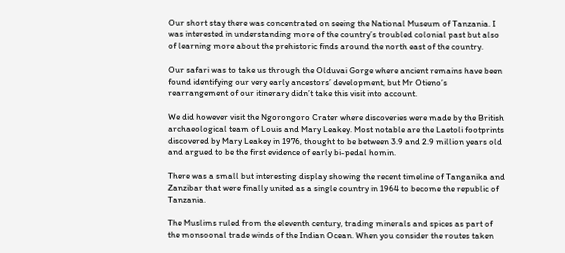Our short stay there was concentrated on seeing the National Museum of Tanzania. I was interested in understanding more of the country’s troubled colonial past but also of learning more about the prehistoric finds around the north east of the country.

Our safari was to take us through the Olduvai Gorge where ancient remains have been found identifying our very early ancestors’ development, but Mr Otieno’s rearrangement of our itinerary didn’t take this visit into account.

We did however visit the Ngorongoro Crater where discoveries were made by the British archaeological team of Louis and Mary Leakey. Most notable are the Laetoli footprints discovered by Mary Leakey in 1976, thought to be between 3.9 and 2.9 million years old and argued to be the first evidence of early bi-pedal homin.

There was a small but interesting display showing the recent timeline of Tanganika and Zanzibar that were finally united as a single country in 1964 to become the republic of Tanzania.

The Muslims ruled from the eleventh century, trading minerals and spices as part of the monsoonal trade winds of the Indian Ocean. When you consider the routes taken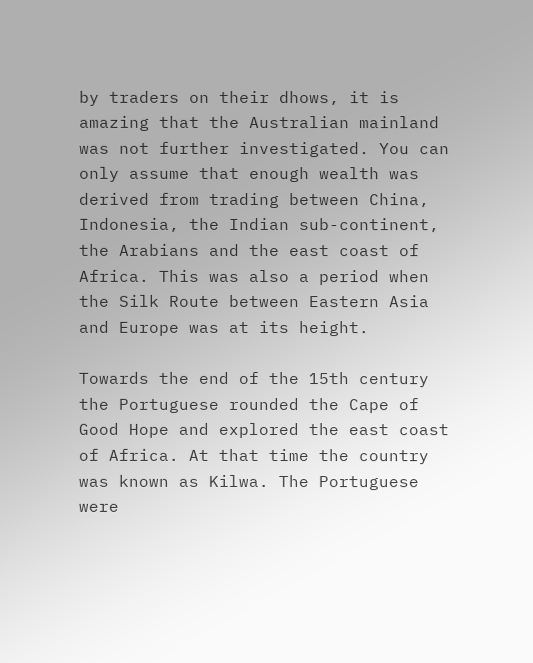by traders on their dhows, it is amazing that the Australian mainland was not further investigated. You can only assume that enough wealth was derived from trading between China, Indonesia, the Indian sub-continent, the Arabians and the east coast of Africa. This was also a period when the Silk Route between Eastern Asia and Europe was at its height.

Towards the end of the 15th century the Portuguese rounded the Cape of Good Hope and explored the east coast of Africa. At that time the country was known as Kilwa. The Portuguese were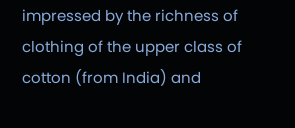impressed by the richness of clothing of the upper class of cotton (from India) and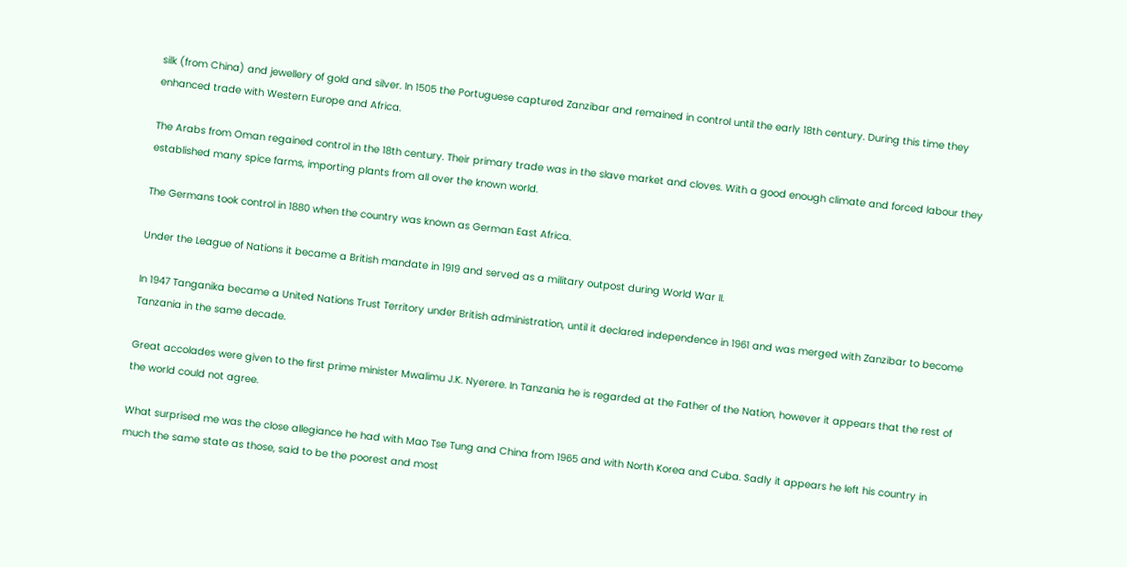silk (from China) and jewellery of gold and silver. In 1505 the Portuguese captured Zanzibar and remained in control until the early 18th century. During this time they enhanced trade with Western Europe and Africa.

The Arabs from Oman regained control in the 18th century. Their primary trade was in the slave market and cloves. With a good enough climate and forced labour they established many spice farms, importing plants from all over the known world.

The Germans took control in 1880 when the country was known as German East Africa.

Under the League of Nations it became a British mandate in 1919 and served as a military outpost during World War II.

In 1947 Tanganika became a United Nations Trust Territory under British administration, until it declared independence in 1961 and was merged with Zanzibar to become Tanzania in the same decade.

Great accolades were given to the first prime minister Mwalimu J.K. Nyerere. In Tanzania he is regarded at the Father of the Nation, however it appears that the rest of the world could not agree.

What surprised me was the close allegiance he had with Mao Tse Tung and China from 1965 and with North Korea and Cuba. Sadly it appears he left his country in much the same state as those, said to be the poorest and most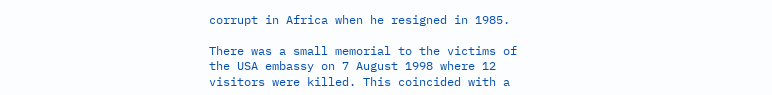corrupt in Africa when he resigned in 1985.

There was a small memorial to the victims of the USA embassy on 7 August 1998 where 12 visitors were killed. This coincided with a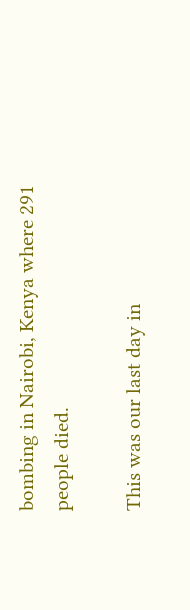bombing in Nairobi, Kenya where 291 people died.

This was our last day in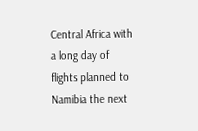Central Africa with a long day of flights planned to Namibia the next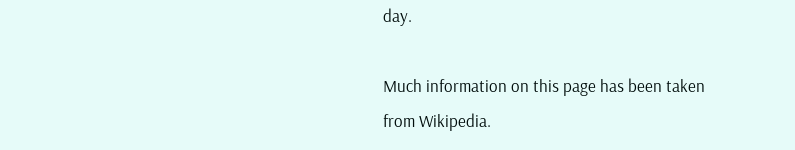day.

Much information on this page has been taken from Wikipedia.